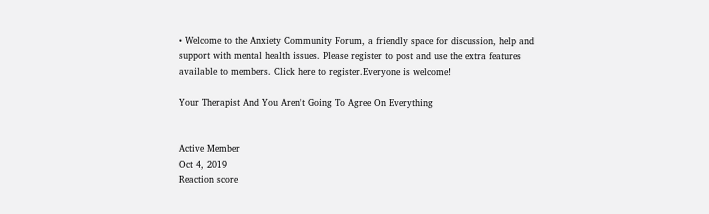• Welcome to the Anxiety Community Forum, a friendly space for discussion, help and support with mental health issues. Please register to post and use the extra features available to members. Click here to register.Everyone is welcome!

Your Therapist And You Aren't Going To Agree On Everything


Active Member
Oct 4, 2019
Reaction score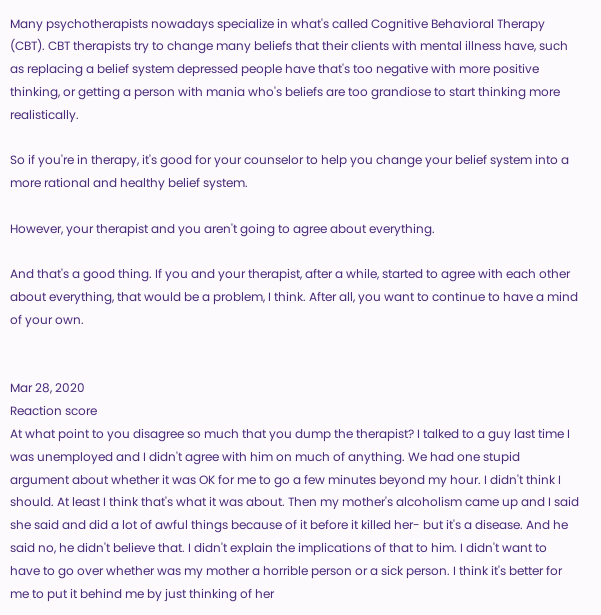Many psychotherapists nowadays specialize in what's called Cognitive Behavioral Therapy (CBT). CBT therapists try to change many beliefs that their clients with mental illness have, such as replacing a belief system depressed people have that's too negative with more positive thinking, or getting a person with mania who's beliefs are too grandiose to start thinking more realistically.

So if you're in therapy, it's good for your counselor to help you change your belief system into a more rational and healthy belief system.

However, your therapist and you aren't going to agree about everything.

And that's a good thing. If you and your therapist, after a while, started to agree with each other about everything, that would be a problem, I think. After all, you want to continue to have a mind of your own.


Mar 28, 2020
Reaction score
At what point to you disagree so much that you dump the therapist? I talked to a guy last time I was unemployed and I didn't agree with him on much of anything. We had one stupid argument about whether it was OK for me to go a few minutes beyond my hour. I didn't think I should. At least I think that's what it was about. Then my mother's alcoholism came up and I said she said and did a lot of awful things because of it before it killed her- but it's a disease. And he said no, he didn't believe that. I didn't explain the implications of that to him. I didn't want to have to go over whether was my mother a horrible person or a sick person. I think it's better for me to put it behind me by just thinking of her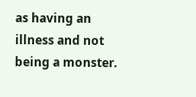as having an illness and not being a monster.